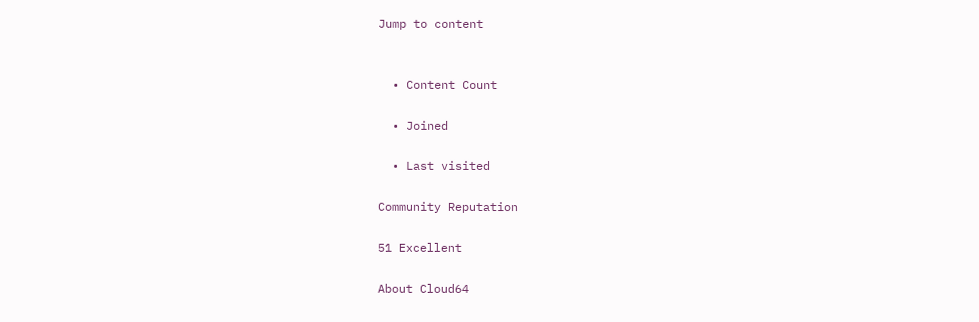Jump to content


  • Content Count

  • Joined

  • Last visited

Community Reputation

51 Excellent

About Cloud64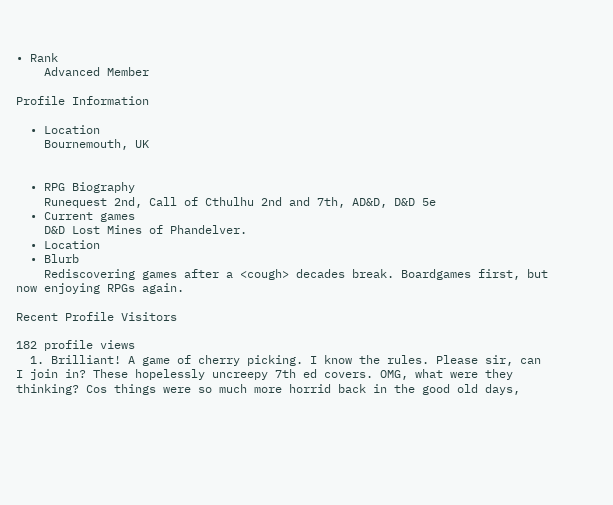• Rank
    Advanced Member

Profile Information

  • Location
    Bournemouth, UK


  • RPG Biography
    Runequest 2nd, Call of Cthulhu 2nd and 7th, AD&D, D&D 5e
  • Current games
    D&D Lost Mines of Phandelver.
  • Location
  • Blurb
    Rediscovering games after a <cough> decades break. Boardgames first, but now enjoying RPGs again.

Recent Profile Visitors

182 profile views
  1. Brilliant! A game of cherry picking. I know the rules. Please sir, can I join in? These hopelessly uncreepy 7th ed covers. OMG, what were they thinking? Cos things were so much more horrid back in the good old days,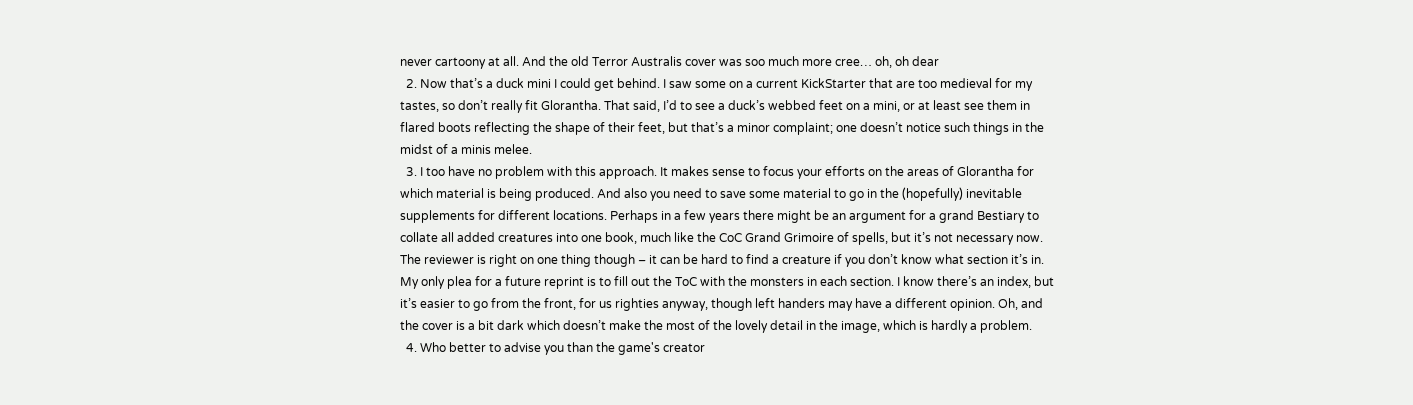never cartoony at all. And the old Terror Australis cover was soo much more cree… oh, oh dear
  2. Now that’s a duck mini I could get behind. I saw some on a current KickStarter that are too medieval for my tastes, so don’t really fit Glorantha. That said, I’d to see a duck’s webbed feet on a mini, or at least see them in flared boots reflecting the shape of their feet, but that’s a minor complaint; one doesn’t notice such things in the midst of a minis melee.
  3. I too have no problem with this approach. It makes sense to focus your efforts on the areas of Glorantha for which material is being produced. And also you need to save some material to go in the (hopefully) inevitable supplements for different locations. Perhaps in a few years there might be an argument for a grand Bestiary to collate all added creatures into one book, much like the CoC Grand Grimoire of spells, but it’s not necessary now. The reviewer is right on one thing though – it can be hard to find a creature if you don’t know what section it’s in. My only plea for a future reprint is to fill out the ToC with the monsters in each section. I know there’s an index, but it’s easier to go from the front, for us righties anyway, though left handers may have a different opinion. Oh, and the cover is a bit dark which doesn’t make the most of the lovely detail in the image, which is hardly a problem.
  4. Who better to advise you than the game's creator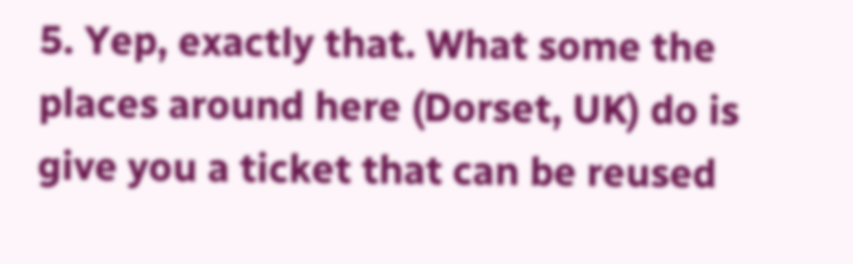5. Yep, exactly that. What some the places around here (Dorset, UK) do is give you a ticket that can be reused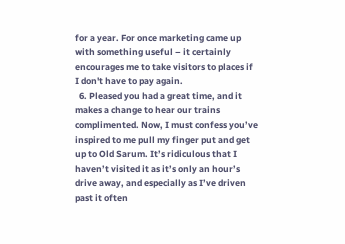for a year. For once marketing came up with something useful – it certainly encourages me to take visitors to places if I don't have to pay again.
  6. Pleased you had a great time, and it makes a change to hear our trains complimented. Now, I must confess you’ve inspired to me pull my finger put and get up to Old Sarum. It’s ridiculous that I haven’t visited it as it’s only an hour’s drive away, and especially as I’ve driven past it often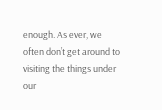enough. As ever, we often don’t get around to visiting the things under our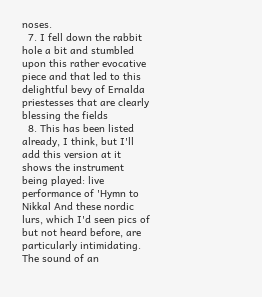noses.
  7. I fell down the rabbit hole a bit and stumbled upon this rather evocative piece and that led to this delightful bevy of Ernalda priestesses that are clearly blessing the fields
  8. This has been listed already, I think, but I'll add this version at it shows the instrument being played: live performance of 'Hymn to Nikkal And these nordic lurs, which I'd seen pics of but not heard before, are particularly intimidating. The sound of an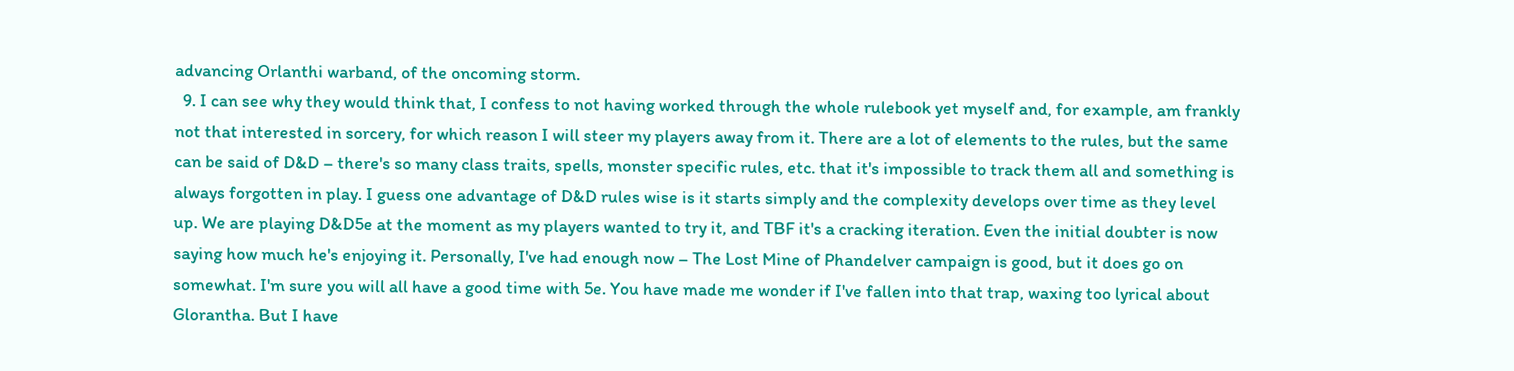advancing Orlanthi warband, of the oncoming storm.
  9. I can see why they would think that, I confess to not having worked through the whole rulebook yet myself and, for example, am frankly not that interested in sorcery, for which reason I will steer my players away from it. There are a lot of elements to the rules, but the same can be said of D&D – there's so many class traits, spells, monster specific rules, etc. that it's impossible to track them all and something is always forgotten in play. I guess one advantage of D&D rules wise is it starts simply and the complexity develops over time as they level up. We are playing D&D5e at the moment as my players wanted to try it, and TBF it's a cracking iteration. Even the initial doubter is now saying how much he's enjoying it. Personally, I've had enough now – The Lost Mine of Phandelver campaign is good, but it does go on somewhat. I'm sure you will all have a good time with 5e. You have made me wonder if I've fallen into that trap, waxing too lyrical about Glorantha. But I have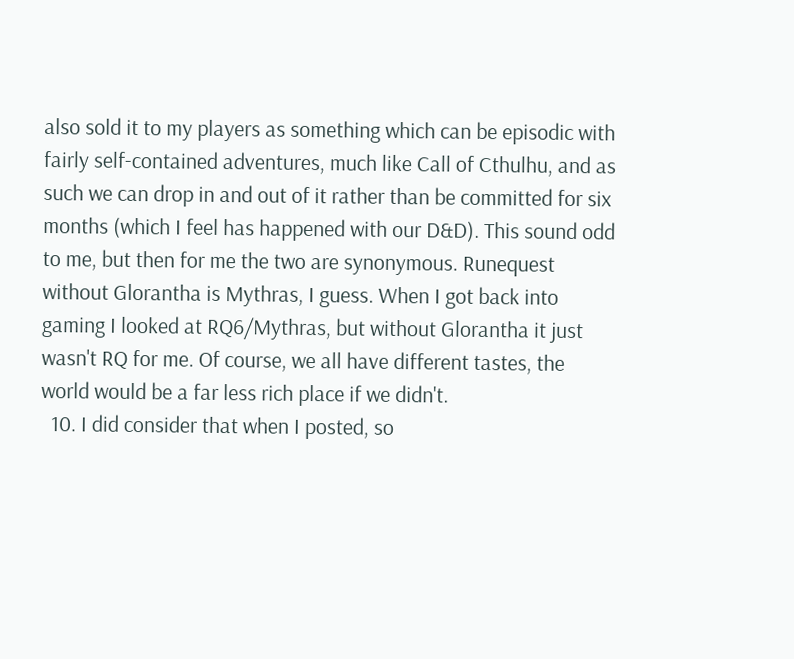also sold it to my players as something which can be episodic with fairly self-contained adventures, much like Call of Cthulhu, and as such we can drop in and out of it rather than be committed for six months (which I feel has happened with our D&D). This sound odd to me, but then for me the two are synonymous. Runequest without Glorantha is Mythras, I guess. When I got back into gaming I looked at RQ6/Mythras, but without Glorantha it just wasn't RQ for me. Of course, we all have different tastes, the world would be a far less rich place if we didn't.
  10. I did consider that when I posted, so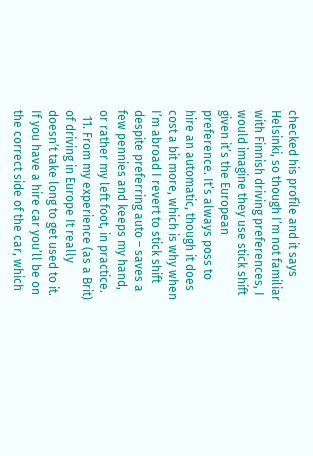checked his profile and it says Helsinki, so though I’m not familiar with Finnish driving preferences, I would imagine they use stick shift given it’s the European preference. It’s always poss to hire an automatic, though it does cost a bit more, which is why when I’m abroad I revert to stick shift despite preferring auto – saves a few pennies and keeps my hand, or rather my left foot, in practice.
  11. From my experience (as a Brit) of driving in Europe It really doesn’t take long to get used to it. If you have a hire car you’ll be on the correct side of the car, which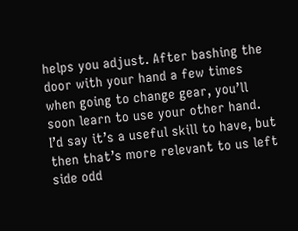helps you adjust. After bashing the door with your hand a few times when going to change gear, you’ll soon learn to use your other hand. I’d say it’s a useful skill to have, but then that’s more relevant to us left side odd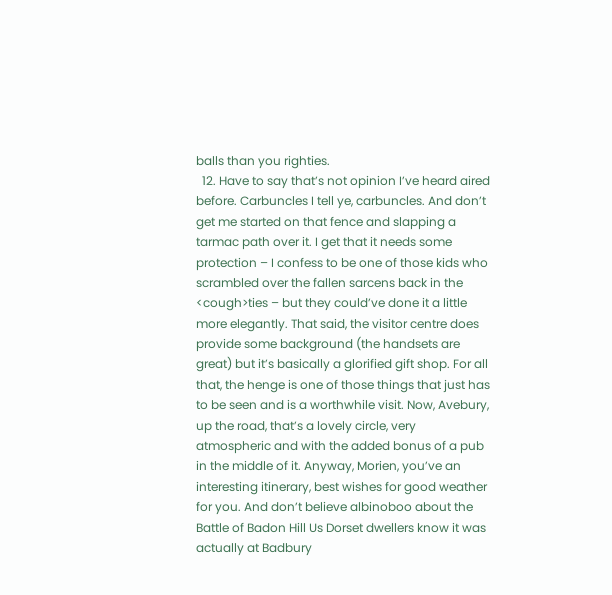balls than you righties.
  12. Have to say that’s not opinion I’ve heard aired before. Carbuncles I tell ye, carbuncles. And don’t get me started on that fence and slapping a tarmac path over it. I get that it needs some protection – I confess to be one of those kids who scrambled over the fallen sarcens back in the <cough>ties – but they could’ve done it a little more elegantly. That said, the visitor centre does provide some background (the handsets are great) but it’s basically a glorified gift shop. For all that, the henge is one of those things that just has to be seen and is a worthwhile visit. Now, Avebury, up the road, that’s a lovely circle, very atmospheric and with the added bonus of a pub in the middle of it. Anyway, Morien, you’ve an interesting itinerary, best wishes for good weather for you. And don’t believe albinoboo about the Battle of Badon Hill Us Dorset dwellers know it was actually at Badbury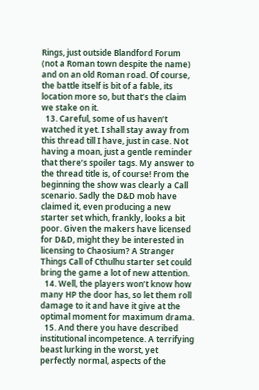Rings, just outside Blandford Forum (not a Roman town despite the name) and on an old Roman road. Of course, the battle itself is bit of a fable, its location more so, but that’s the claim we stake on it.
  13. Careful, some of us haven’t watched it yet. I shall stay away from this thread till I have, just in case. Not having a moan, just a gentle reminder that there’s spoiler tags. My answer to the thread title is, of course! From the beginning the show was clearly a Call scenario. Sadly the D&D mob have claimed it, even producing a new starter set which, frankly, looks a bit poor. Given the makers have licensed for D&D, might they be interested in licensing to Chaosium? A Stranger Things Call of Cthulhu starter set could bring the game a lot of new attention.
  14. Well, the players won’t know how many HP the door has, so let them roll damage to it and have it give at the optimal moment for maximum drama.
  15. And there you have described institutional incompetence. A terrifying beast lurking in the worst, yet perfectly normal, aspects of the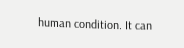human condition. It can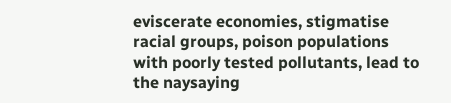eviscerate economies, stigmatise racial groups, poison populations with poorly tested pollutants, lead to the naysaying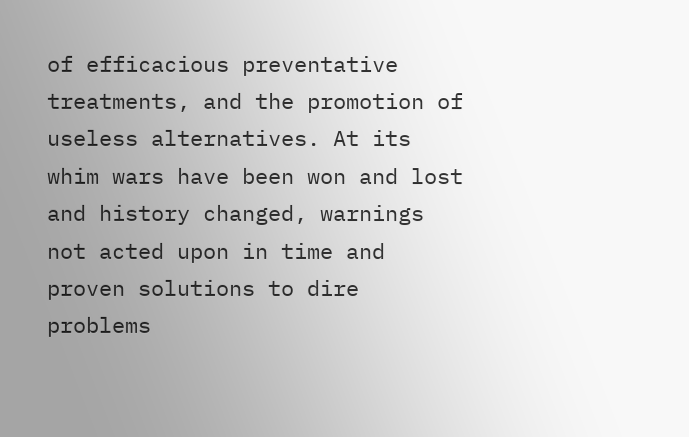of efficacious preventative treatments, and the promotion of useless alternatives. At its whim wars have been won and lost and history changed, warnings not acted upon in time and proven solutions to dire problems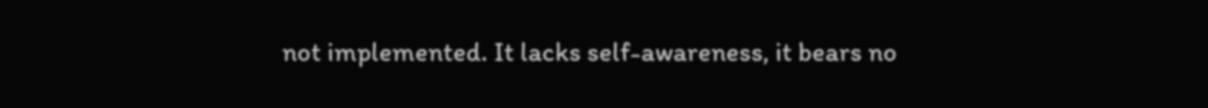not implemented. It lacks self-awareness, it bears no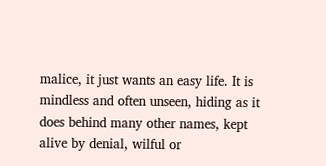malice, it just wants an easy life. It is mindless and often unseen, hiding as it does behind many other names, kept alive by denial, wilful or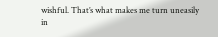wishful. That’s what makes me turn uneasily in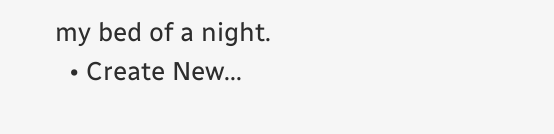my bed of a night.
  • Create New...